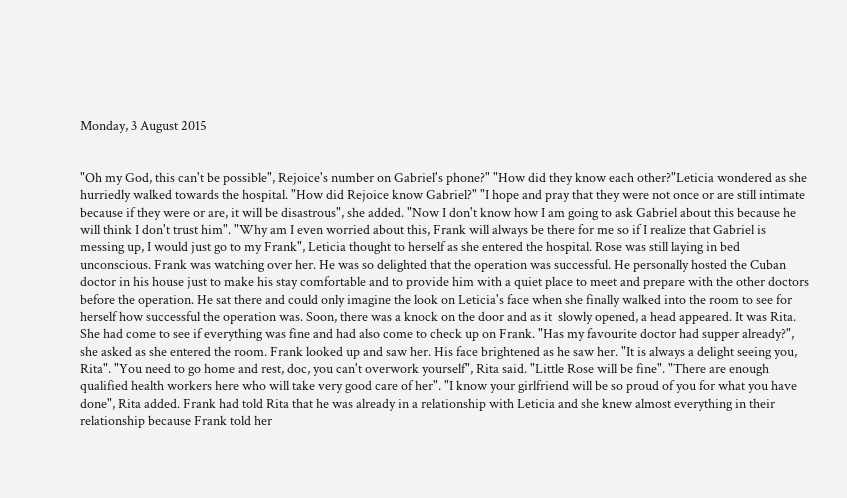Monday, 3 August 2015


"Oh my God, this can't be possible", Rejoice's number on Gabriel's phone?" "How did they know each other?"Leticia wondered as she hurriedly walked towards the hospital. "How did Rejoice know Gabriel?" "I hope and pray that they were not once or are still intimate because if they were or are, it will be disastrous", she added. "Now I don't know how I am going to ask Gabriel about this because he will think I don't trust him". "Why am I even worried about this, Frank will always be there for me so if I realize that Gabriel is messing up, I would just go to my Frank", Leticia thought to herself as she entered the hospital. Rose was still laying in bed unconscious. Frank was watching over her. He was so delighted that the operation was successful. He personally hosted the Cuban doctor in his house just to make his stay comfortable and to provide him with a quiet place to meet and prepare with the other doctors before the operation. He sat there and could only imagine the look on Leticia's face when she finally walked into the room to see for herself how successful the operation was. Soon, there was a knock on the door and as it  slowly opened, a head appeared. It was Rita. She had come to see if everything was fine and had also come to check up on Frank. "Has my favourite doctor had supper already?", she asked as she entered the room. Frank looked up and saw her. His face brightened as he saw her. "It is always a delight seeing you, Rita". "You need to go home and rest, doc, you can't overwork yourself", Rita said. "Little Rose will be fine". "There are enough qualified health workers here who will take very good care of her". "I know your girlfriend will be so proud of you for what you have done", Rita added. Frank had told Rita that he was already in a relationship with Leticia and she knew almost everything in their relationship because Frank told her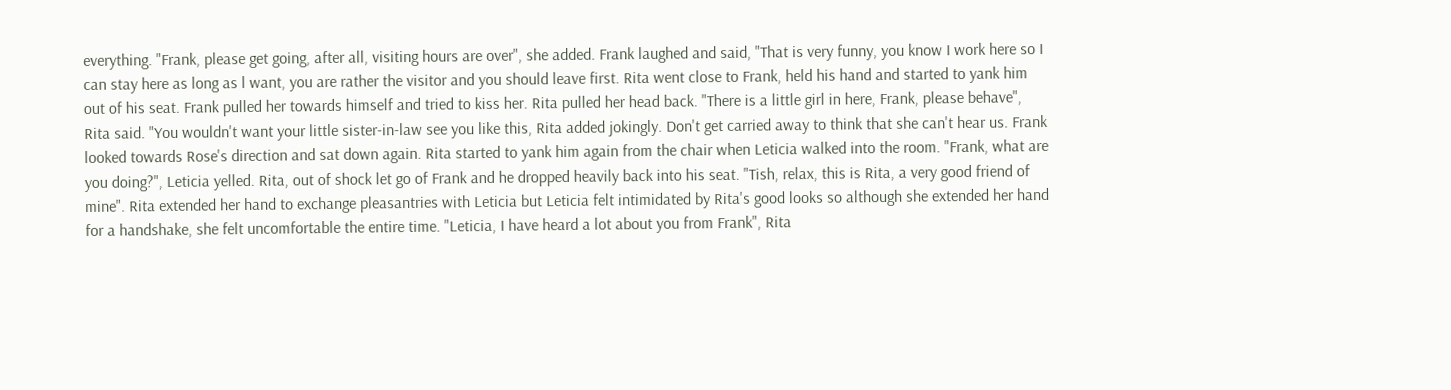everything. "Frank, please get going, after all, visiting hours are over", she added. Frank laughed and said, "That is very funny, you know I work here so I can stay here as long as l want, you are rather the visitor and you should leave first. Rita went close to Frank, held his hand and started to yank him out of his seat. Frank pulled her towards himself and tried to kiss her. Rita pulled her head back. "There is a little girl in here, Frank, please behave", Rita said. "You wouldn't want your little sister-in-law see you like this, Rita added jokingly. Don't get carried away to think that she can't hear us. Frank looked towards Rose's direction and sat down again. Rita started to yank him again from the chair when Leticia walked into the room. "Frank, what are you doing?", Leticia yelled. Rita, out of shock let go of Frank and he dropped heavily back into his seat. "Tish, relax, this is Rita, a very good friend of mine". Rita extended her hand to exchange pleasantries with Leticia but Leticia felt intimidated by Rita's good looks so although she extended her hand for a handshake, she felt uncomfortable the entire time. "Leticia, I have heard a lot about you from Frank", Rita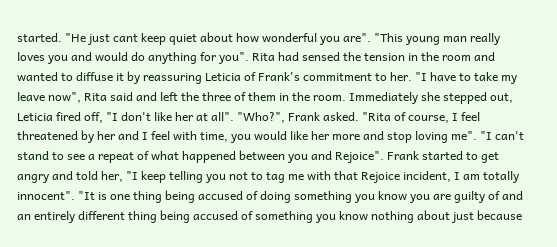started. "He just cant keep quiet about how wonderful you are". "This young man really loves you and would do anything for you". Rita had sensed the tension in the room and wanted to diffuse it by reassuring Leticia of Frank's commitment to her. "I have to take my leave now", Rita said and left the three of them in the room. Immediately she stepped out, Leticia fired off, "I don't like her at all". "Who?", Frank asked. "Rita of course, I feel threatened by her and I feel with time, you would like her more and stop loving me". "I can't stand to see a repeat of what happened between you and Rejoice". Frank started to get angry and told her, "I keep telling you not to tag me with that Rejoice incident, I am totally innocent". "It is one thing being accused of doing something you know you are guilty of and an entirely different thing being accused of something you know nothing about just because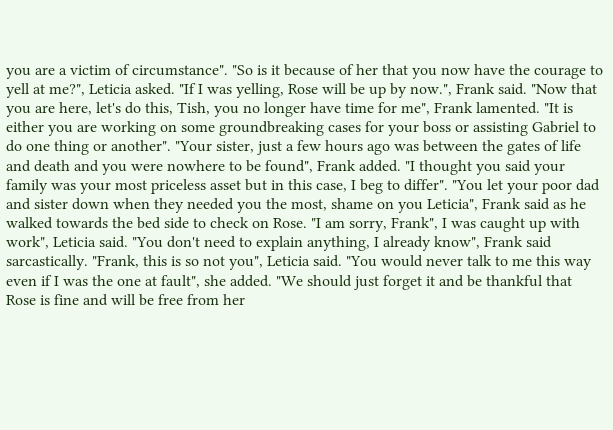you are a victim of circumstance". "So is it because of her that you now have the courage to yell at me?", Leticia asked. "If I was yelling, Rose will be up by now.", Frank said. "Now that you are here, let's do this, Tish, you no longer have time for me", Frank lamented. "It is either you are working on some groundbreaking cases for your boss or assisting Gabriel to do one thing or another". "Your sister, just a few hours ago was between the gates of life and death and you were nowhere to be found", Frank added. "I thought you said your family was your most priceless asset but in this case, I beg to differ". "You let your poor dad and sister down when they needed you the most, shame on you Leticia", Frank said as he walked towards the bed side to check on Rose. "I am sorry, Frank", I was caught up with work", Leticia said. "You don't need to explain anything, I already know", Frank said sarcastically. "Frank, this is so not you", Leticia said. "You would never talk to me this way even if I was the one at fault", she added. "We should just forget it and be thankful that Rose is fine and will be free from her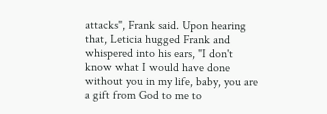attacks", Frank said. Upon hearing that, Leticia hugged Frank and whispered into his ears, "I don't know what I would have done without you in my life, baby, you are a gift from God to me to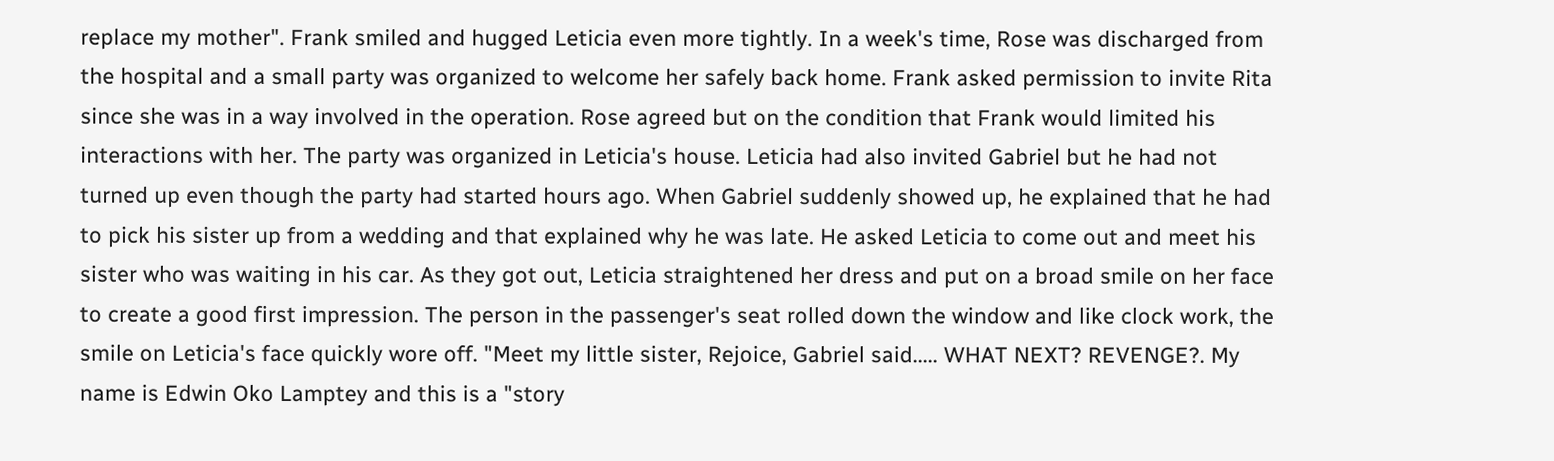replace my mother". Frank smiled and hugged Leticia even more tightly. In a week's time, Rose was discharged from the hospital and a small party was organized to welcome her safely back home. Frank asked permission to invite Rita since she was in a way involved in the operation. Rose agreed but on the condition that Frank would limited his interactions with her. The party was organized in Leticia's house. Leticia had also invited Gabriel but he had not turned up even though the party had started hours ago. When Gabriel suddenly showed up, he explained that he had to pick his sister up from a wedding and that explained why he was late. He asked Leticia to come out and meet his sister who was waiting in his car. As they got out, Leticia straightened her dress and put on a broad smile on her face to create a good first impression. The person in the passenger's seat rolled down the window and like clock work, the smile on Leticia's face quickly wore off. "Meet my little sister, Rejoice, Gabriel said..... WHAT NEXT? REVENGE?. My name is Edwin Oko Lamptey and this is a "story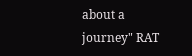about a journey" RAT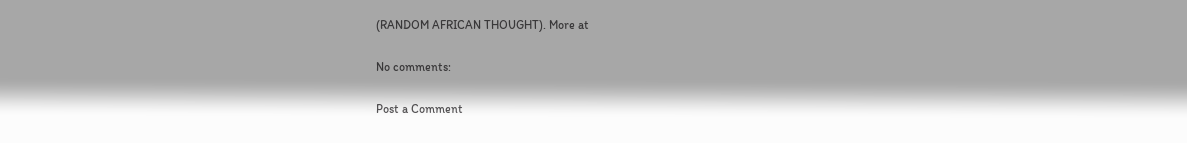(RANDOM AFRICAN THOUGHT). More at

No comments:

Post a Comment